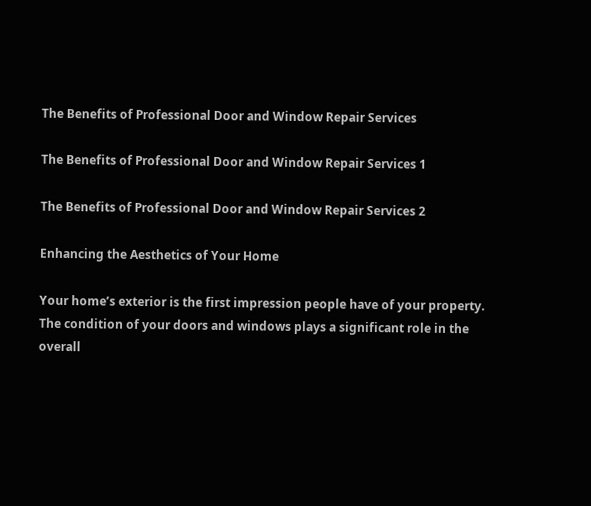The Benefits of Professional Door and Window Repair Services

The Benefits of Professional Door and Window Repair Services 1

The Benefits of Professional Door and Window Repair Services 2

Enhancing the Aesthetics of Your Home

Your home’s exterior is the first impression people have of your property. The condition of your doors and windows plays a significant role in the overall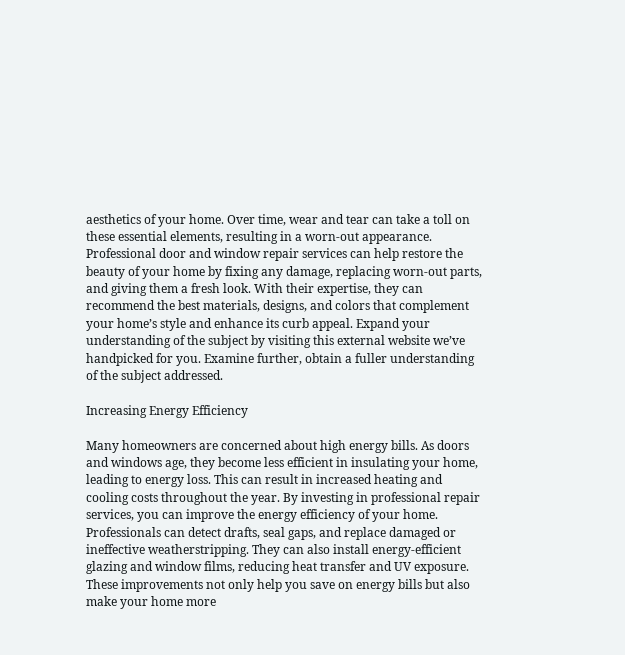aesthetics of your home. Over time, wear and tear can take a toll on these essential elements, resulting in a worn-out appearance. Professional door and window repair services can help restore the beauty of your home by fixing any damage, replacing worn-out parts, and giving them a fresh look. With their expertise, they can recommend the best materials, designs, and colors that complement your home’s style and enhance its curb appeal. Expand your understanding of the subject by visiting this external website we’ve handpicked for you. Examine further, obtain a fuller understanding of the subject addressed.

Increasing Energy Efficiency

Many homeowners are concerned about high energy bills. As doors and windows age, they become less efficient in insulating your home, leading to energy loss. This can result in increased heating and cooling costs throughout the year. By investing in professional repair services, you can improve the energy efficiency of your home. Professionals can detect drafts, seal gaps, and replace damaged or ineffective weatherstripping. They can also install energy-efficient glazing and window films, reducing heat transfer and UV exposure. These improvements not only help you save on energy bills but also make your home more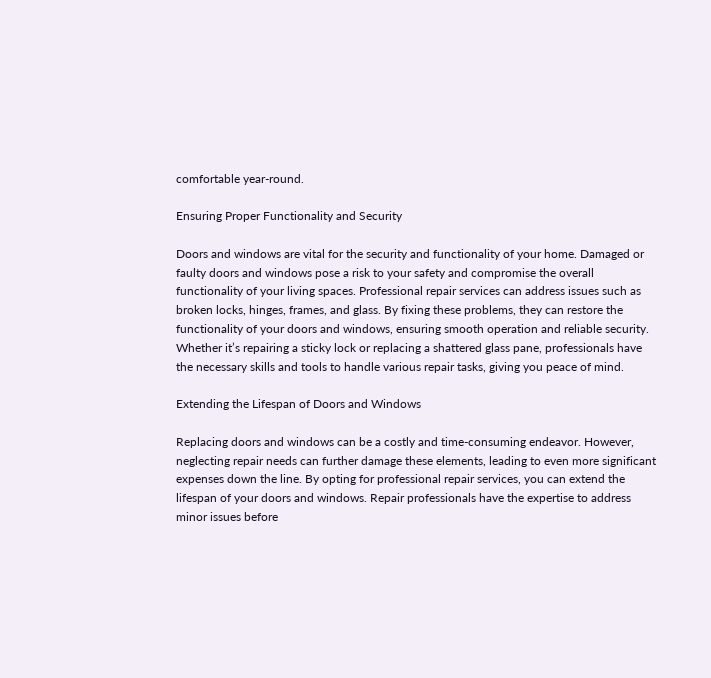comfortable year-round.

Ensuring Proper Functionality and Security

Doors and windows are vital for the security and functionality of your home. Damaged or faulty doors and windows pose a risk to your safety and compromise the overall functionality of your living spaces. Professional repair services can address issues such as broken locks, hinges, frames, and glass. By fixing these problems, they can restore the functionality of your doors and windows, ensuring smooth operation and reliable security. Whether it’s repairing a sticky lock or replacing a shattered glass pane, professionals have the necessary skills and tools to handle various repair tasks, giving you peace of mind.

Extending the Lifespan of Doors and Windows

Replacing doors and windows can be a costly and time-consuming endeavor. However, neglecting repair needs can further damage these elements, leading to even more significant expenses down the line. By opting for professional repair services, you can extend the lifespan of your doors and windows. Repair professionals have the expertise to address minor issues before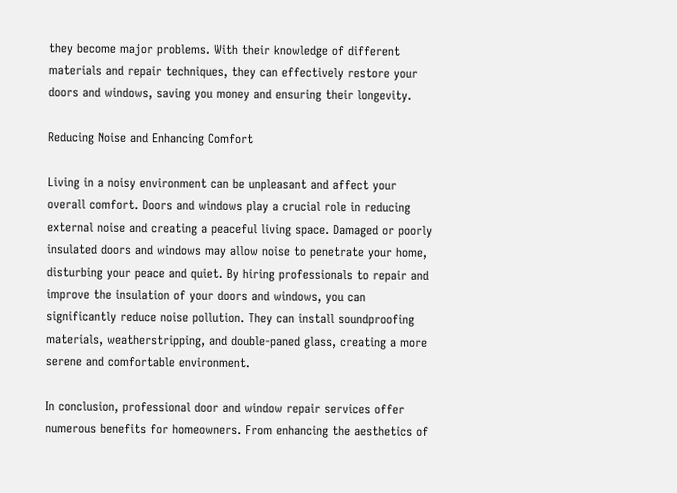they become major problems. With their knowledge of different materials and repair techniques, they can effectively restore your doors and windows, saving you money and ensuring their longevity.

Reducing Noise and Enhancing Comfort

Living in a noisy environment can be unpleasant and affect your overall comfort. Doors and windows play a crucial role in reducing external noise and creating a peaceful living space. Damaged or poorly insulated doors and windows may allow noise to penetrate your home, disturbing your peace and quiet. By hiring professionals to repair and improve the insulation of your doors and windows, you can significantly reduce noise pollution. They can install soundproofing materials, weatherstripping, and double-paned glass, creating a more serene and comfortable environment.

In conclusion, professional door and window repair services offer numerous benefits for homeowners. From enhancing the aesthetics of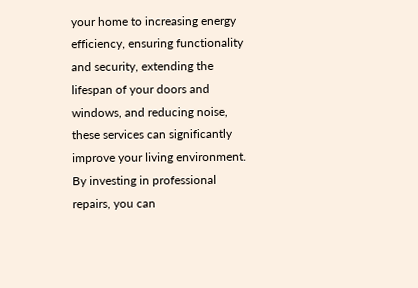your home to increasing energy efficiency, ensuring functionality and security, extending the lifespan of your doors and windows, and reducing noise, these services can significantly improve your living environment. By investing in professional repairs, you can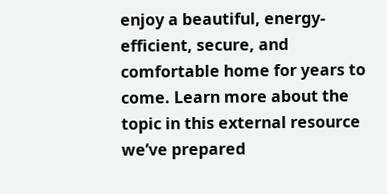enjoy a beautiful, energy-efficient, secure, and comfortable home for years to come. Learn more about the topic in this external resource we’ve prepared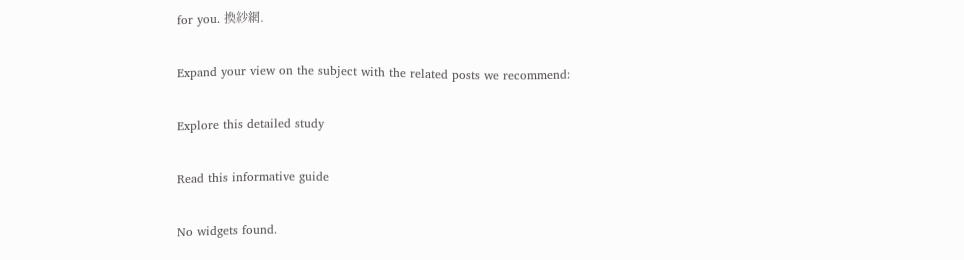for you. 換紗網.

Expand your view on the subject with the related posts we recommend:

Explore this detailed study

Read this informative guide

No widgets found.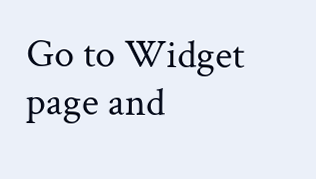Go to Widget page and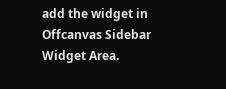add the widget in Offcanvas Sidebar Widget Area.